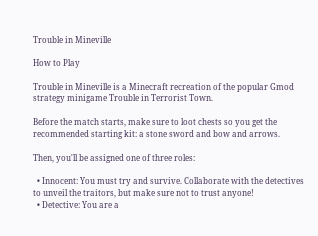Trouble in Mineville

How to Play

Trouble in Mineville is a Minecraft recreation of the popular Gmod strategy minigame Trouble in Terrorist Town.

Before the match starts, make sure to loot chests so you get the recommended starting kit: a stone sword and bow and arrows.

Then, you'll be assigned one of three roles:

  • Innocent: You must try and survive. Collaborate with the detectives to unveil the traitors, but make sure not to trust anyone!
  • Detective: You are a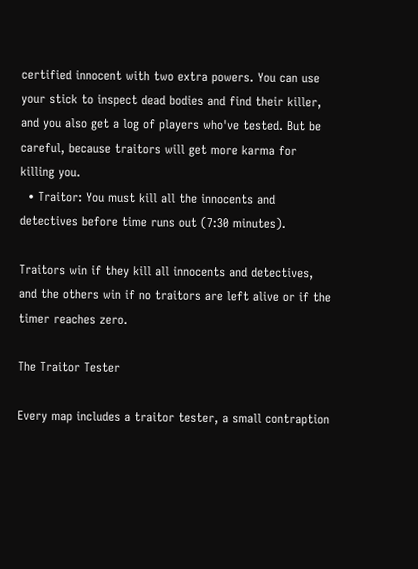certified innocent with two extra powers. You can use your stick to inspect dead bodies and find their killer, and you also get a log of players who've tested. But be careful, because traitors will get more karma for killing you.
  • Traitor: You must kill all the innocents and detectives before time runs out (7:30 minutes).

Traitors win if they kill all innocents and detectives, and the others win if no traitors are left alive or if the timer reaches zero.

The Traitor Tester

Every map includes a traitor tester, a small contraption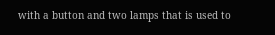with a button and two lamps that is used to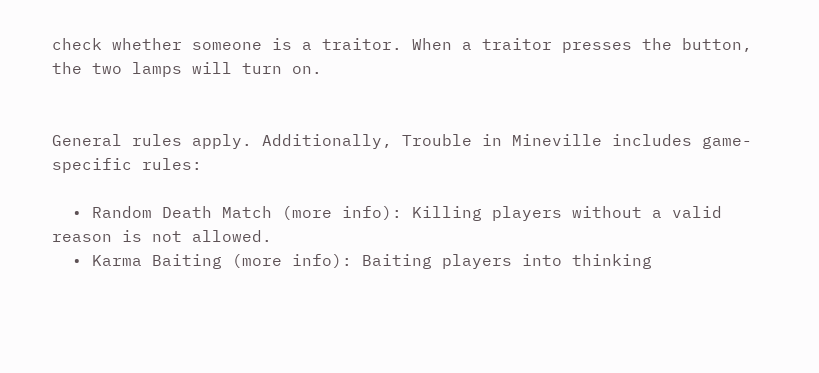check whether someone is a traitor. When a traitor presses the button, the two lamps will turn on.


General rules apply. Additionally, Trouble in Mineville includes game-specific rules:

  • Random Death Match (more info): Killing players without a valid reason is not allowed.
  • Karma Baiting (more info): Baiting players into thinking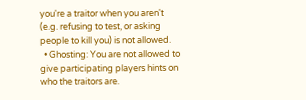you're a traitor when you aren't (e.g. refusing to test, or asking people to kill you) is not allowed.
  • Ghosting: You are not allowed to give participating players hints on who the traitors are.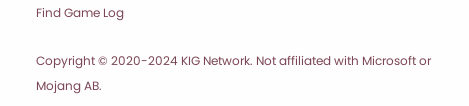Find Game Log

Copyright © 2020-2024 KIG Network. Not affiliated with Microsoft or Mojang AB.